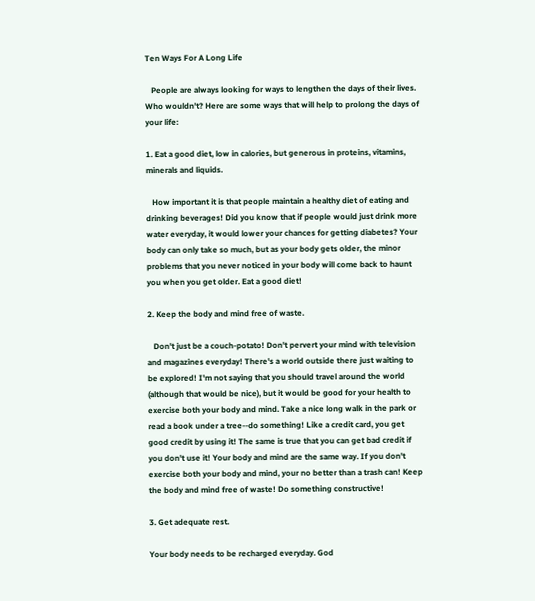Ten Ways For A Long Life

   People are always looking for ways to lengthen the days of their lives. Who wouldn't? Here are some ways that will help to prolong the days of your life:

1. Eat a good diet, low in calories, but generous in proteins, vitamins, minerals and liquids.

   How important it is that people maintain a healthy diet of eating and drinking beverages! Did you know that if people would just drink more water everyday, it would lower your chances for getting diabetes? Your body can only take so much, but as your body gets older, the minor problems that you never noticed in your body will come back to haunt you when you get older. Eat a good diet!

2. Keep the body and mind free of waste.

   Don't just be a couch-potato! Don't pervert your mind with television and magazines everyday! There's a world outside there just waiting to be explored! I'm not saying that you should travel around the world (although that would be nice), but it would be good for your health to exercise both your body and mind. Take a nice long walk in the park or read a book under a tree--do something! Like a credit card, you get good credit by using it! The same is true that you can get bad credit if you don't use it! Your body and mind are the same way. If you don't exercise both your body and mind, your no better than a trash can! Keep the body and mind free of waste! Do something constructive!

3. Get adequate rest.

Your body needs to be recharged everyday. God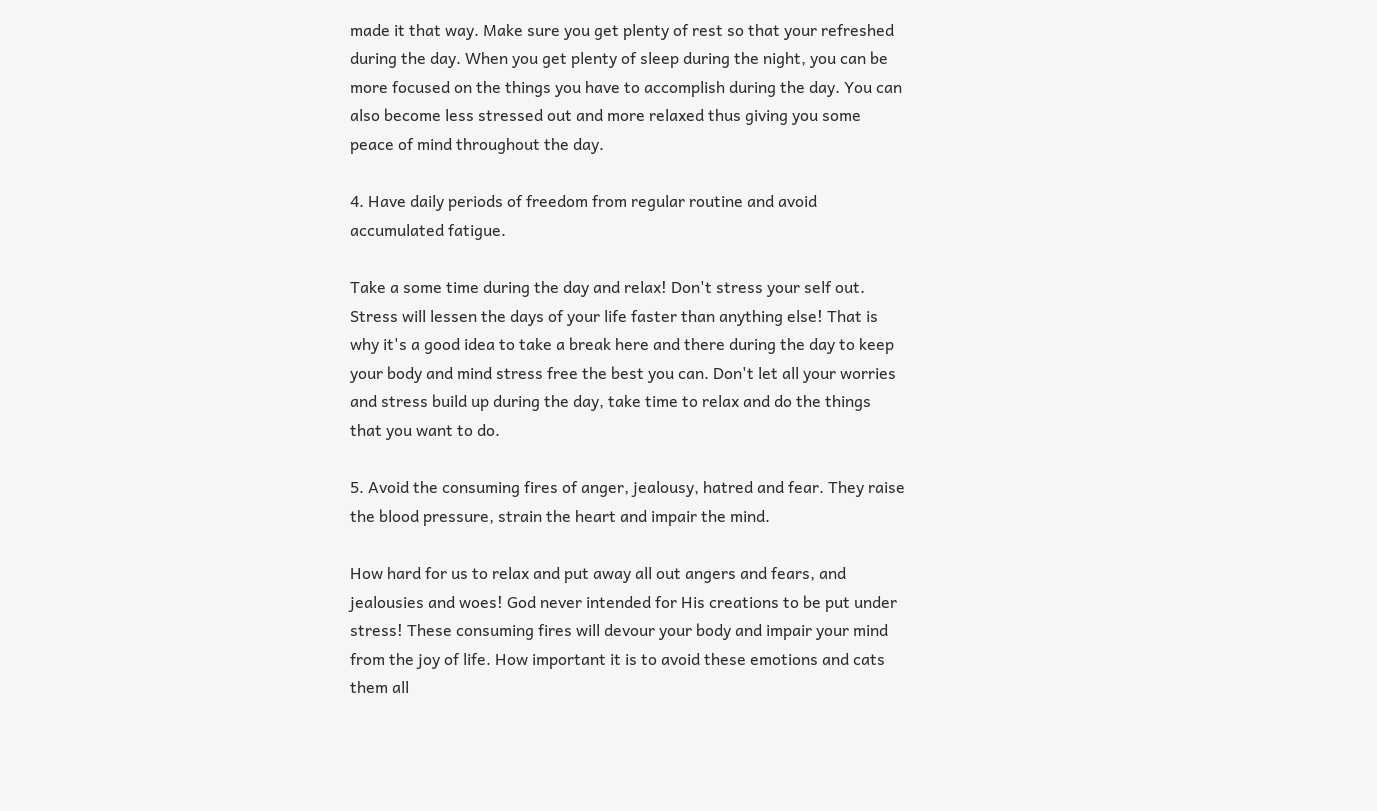made it that way. Make sure you get plenty of rest so that your refreshed during the day. When you get plenty of sleep during the night, you can be more focused on the things you have to accomplish during the day. You can also become less stressed out and more relaxed thus giving you some peace of mind throughout the day.

4. Have daily periods of freedom from regular routine and avoid accumulated fatigue.

Take a some time during the day and relax! Don't stress your self out. Stress will lessen the days of your life faster than anything else! That is why it's a good idea to take a break here and there during the day to keep your body and mind stress free the best you can. Don't let all your worries and stress build up during the day, take time to relax and do the things that you want to do.

5. Avoid the consuming fires of anger, jealousy, hatred and fear. They raise the blood pressure, strain the heart and impair the mind.

How hard for us to relax and put away all out angers and fears, and jealousies and woes! God never intended for His creations to be put under stress! These consuming fires will devour your body and impair your mind from the joy of life. How important it is to avoid these emotions and cats them all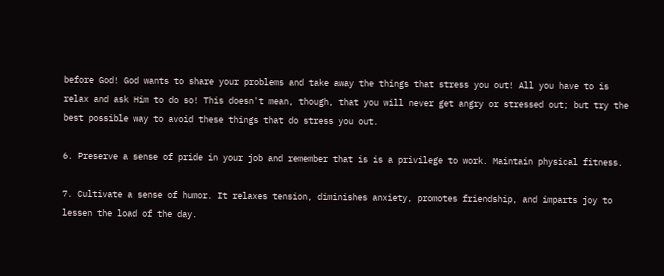before God! God wants to share your problems and take away the things that stress you out! All you have to is relax and ask Him to do so! This doesn't mean, though, that you will never get angry or stressed out; but try the best possible way to avoid these things that do stress you out.

6. Preserve a sense of pride in your job and remember that is is a privilege to work. Maintain physical fitness.

7. Cultivate a sense of humor. It relaxes tension, diminishes anxiety, promotes friendship, and imparts joy to lessen the load of the day.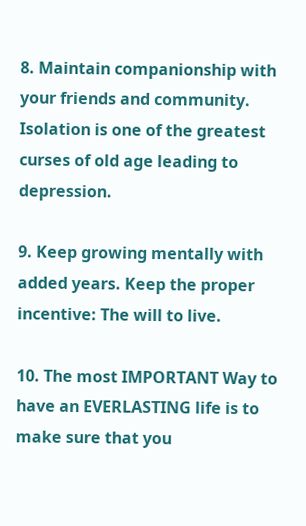8. Maintain companionship with your friends and community. Isolation is one of the greatest curses of old age leading to depression.

9. Keep growing mentally with added years. Keep the proper incentive: The will to live.

10. The most IMPORTANT Way to have an EVERLASTING life is to make sure that you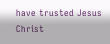have trusted Jesus Christ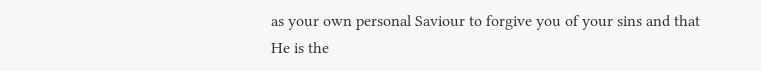as your own personal Saviour to forgive you of your sins and that He is the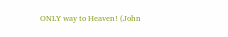ONLY way to Heaven! (John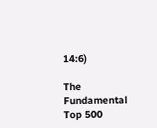14:6)

The Fundamental Top 500